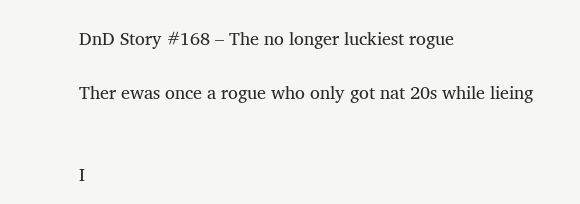DnD Story #168 – The no longer luckiest rogue

Ther ewas once a rogue who only got nat 20s while lieing


I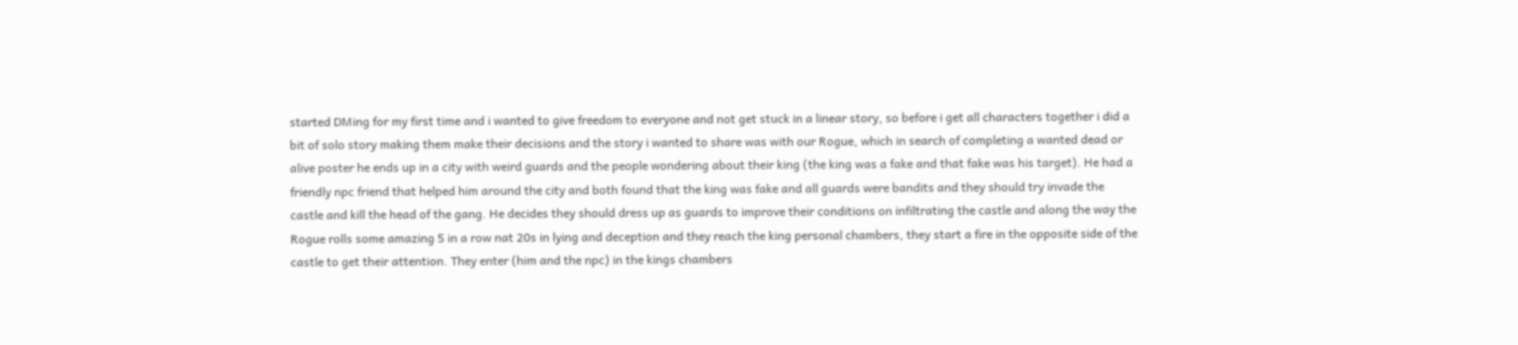started DMing for my first time and i wanted to give freedom to everyone and not get stuck in a linear story, so before i get all characters together i did a bit of solo story making them make their decisions and the story i wanted to share was with our Rogue, which in search of completing a wanted dead or alive poster he ends up in a city with weird guards and the people wondering about their king (the king was a fake and that fake was his target). He had a friendly npc friend that helped him around the city and both found that the king was fake and all guards were bandits and they should try invade the castle and kill the head of the gang. He decides they should dress up as guards to improve their conditions on infiltrating the castle and along the way the Rogue rolls some amazing 5 in a row nat 20s in lying and deception and they reach the king personal chambers, they start a fire in the opposite side of the castle to get their attention. They enter (him and the npc) in the kings chambers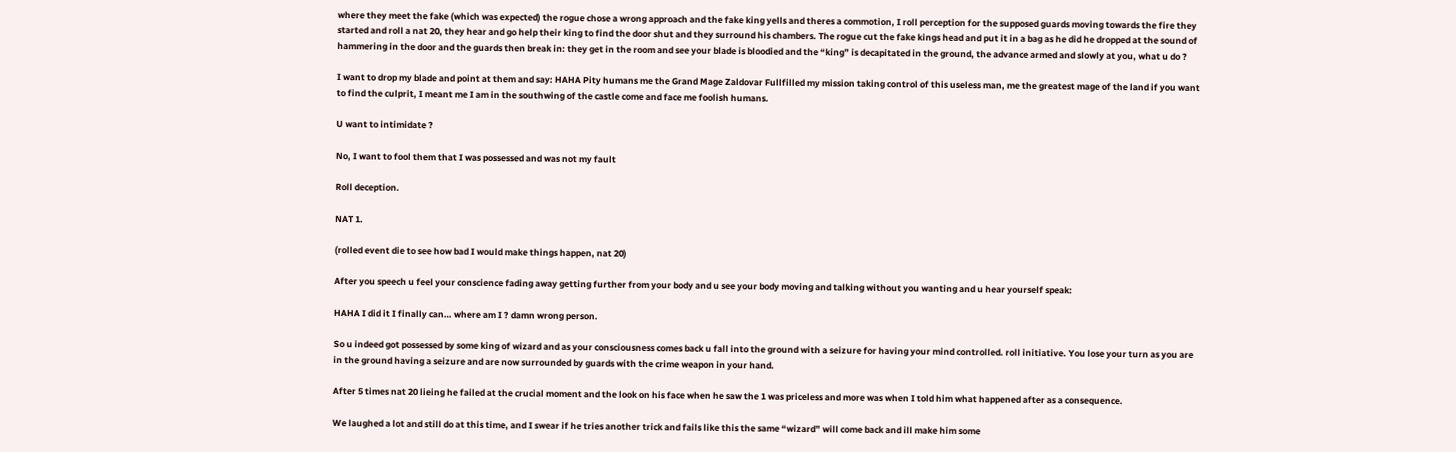where they meet the fake (which was expected) the rogue chose a wrong approach and the fake king yells and theres a commotion, I roll perception for the supposed guards moving towards the fire they started and roll a nat 20, they hear and go help their king to find the door shut and they surround his chambers. The rogue cut the fake kings head and put it in a bag as he did he dropped at the sound of hammering in the door and the guards then break in: they get in the room and see your blade is bloodied and the “king” is decapitated in the ground, the advance armed and slowly at you, what u do ?

I want to drop my blade and point at them and say: HAHA Pity humans me the Grand Mage Zaldovar Fullfilled my mission taking control of this useless man, me the greatest mage of the land if you want to find the culprit, I meant me I am in the southwing of the castle come and face me foolish humans.

U want to intimidate ?

No, I want to fool them that I was possessed and was not my fault

Roll deception.

NAT 1.

(rolled event die to see how bad I would make things happen, nat 20)

After you speech u feel your conscience fading away getting further from your body and u see your body moving and talking without you wanting and u hear yourself speak:

HAHA I did it I finally can… where am I ? damn wrong person.

So u indeed got possessed by some king of wizard and as your consciousness comes back u fall into the ground with a seizure for having your mind controlled. roll initiative. You lose your turn as you are in the ground having a seizure and are now surrounded by guards with the crime weapon in your hand.

After 5 times nat 20 lieing he failed at the crucial moment and the look on his face when he saw the 1 was priceless and more was when I told him what happened after as a consequence.

We laughed a lot and still do at this time, and I swear if he tries another trick and fails like this the same “wizard” will come back and ill make him some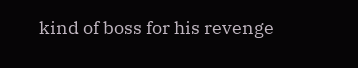kind of boss for his revenge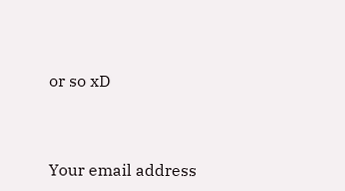or so xD



Your email address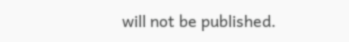will not be published.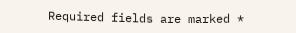Required fields are marked *